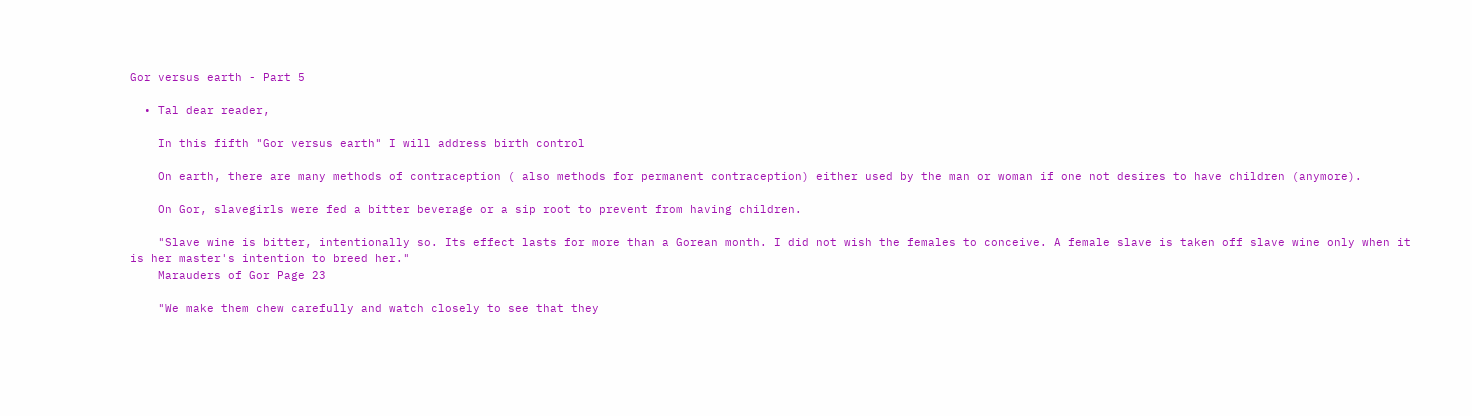Gor versus earth - Part 5

  • Tal dear reader,

    In this fifth "Gor versus earth" I will address birth control

    On earth, there are many methods of contraception ( also methods for permanent contraception) either used by the man or woman if one not desires to have children (anymore).

    On Gor, slavegirls were fed a bitter beverage or a sip root to prevent from having children.

    "Slave wine is bitter, intentionally so. Its effect lasts for more than a Gorean month. I did not wish the females to conceive. A female slave is taken off slave wine only when it is her master's intention to breed her."
    Marauders of Gor Page 23

    "We make them chew carefully and watch closely to see that they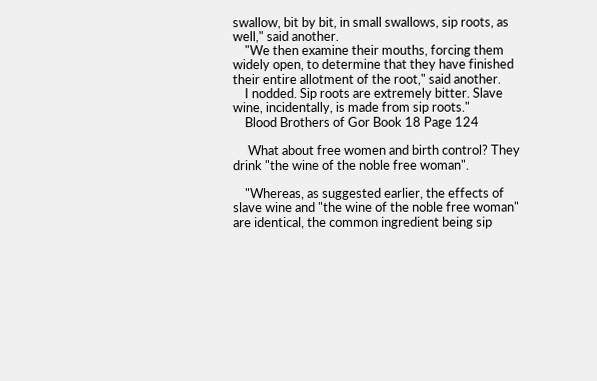swallow, bit by bit, in small swallows, sip roots, as well," said another.
    "We then examine their mouths, forcing them widely open, to determine that they have finished their entire allotment of the root," said another.
    I nodded. Sip roots are extremely bitter. Slave wine, incidentally, is made from sip roots."
    Blood Brothers of Gor Book 18 Page 124

     What about free women and birth control? They drink "the wine of the noble free woman".

    "Whereas, as suggested earlier, the effects of slave wine and "the wine of the noble free woman" are identical, the common ingredient being sip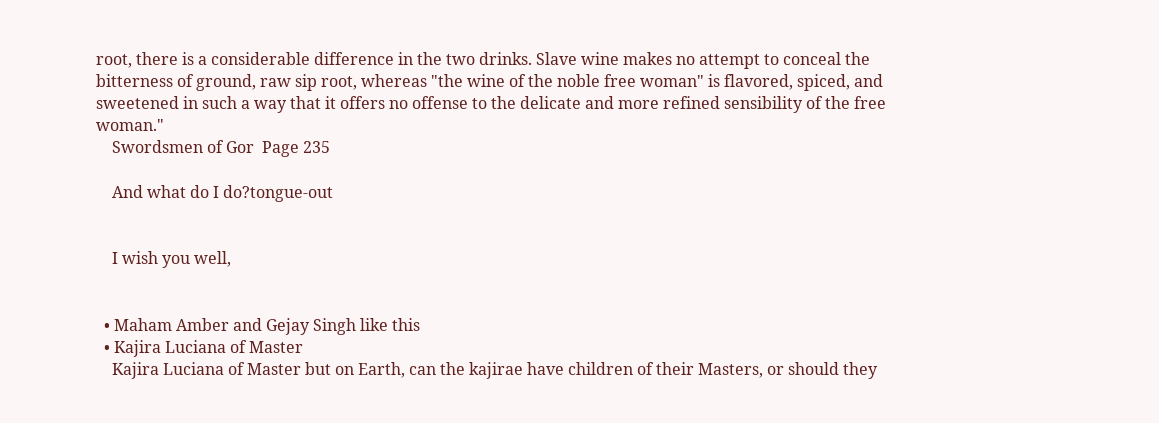root, there is a considerable difference in the two drinks. Slave wine makes no attempt to conceal the bitterness of ground, raw sip root, whereas "the wine of the noble free woman" is flavored, spiced, and sweetened in such a way that it offers no offense to the delicate and more refined sensibility of the free woman."
    Swordsmen of Gor  Page 235

    And what do I do?tongue-out


    I wish you well,


  • Maham Amber and Gejay Singh like this
  • Kajira Luciana of Master
    Kajira Luciana of Master but on Earth, can the kajirae have children of their Masters, or should they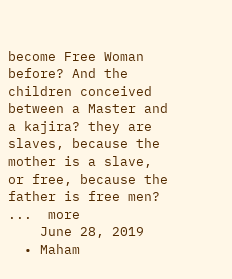become Free Woman before? And the children conceived between a Master and a kajira? they are slaves, because the mother is a slave, or free, because the father is free men? ...  more
    June 28, 2019
  • Maham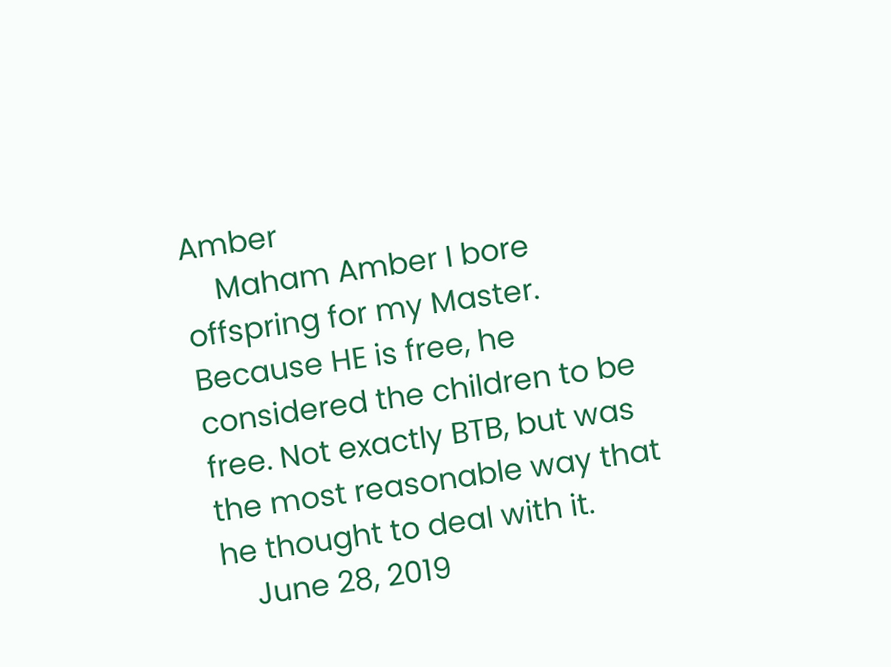Amber
    Maham Amber I bore offspring for my Master. Because HE is free, he considered the children to be free. Not exactly BTB, but was the most reasonable way that he thought to deal with it.
    June 28, 2019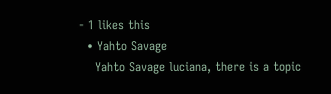- 1 likes this
  • Yahto Savage
    Yahto Savage luciana, there is a topic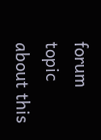forum topic about this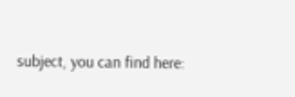subject, you can find here: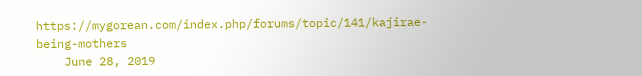https://mygorean.com/index.php/forums/topic/141/kajirae-being-mothers
    June 28, 2019